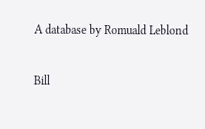A database by Romuald Leblond

Bill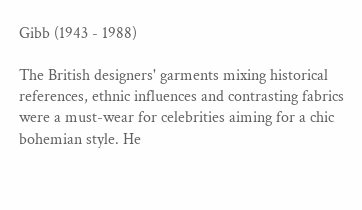Gibb (1943 - 1988)

The British designers' garments mixing historical references, ethnic influences and contrasting fabrics were a must-wear for celebrities aiming for a chic bohemian style. He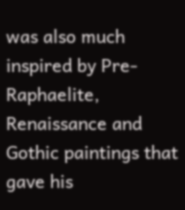was also much inspired by Pre-Raphaelite, Renaissance and Gothic paintings that gave his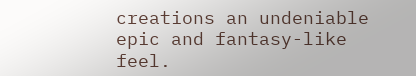creations an undeniable epic and fantasy-like feel.